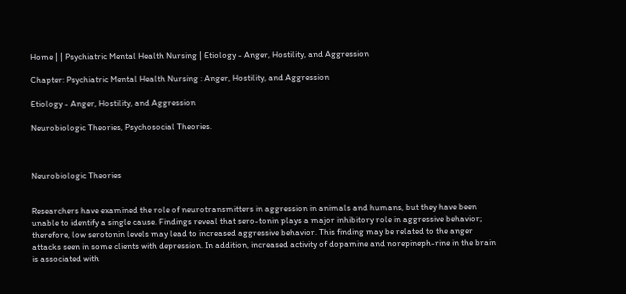Home | | Psychiatric Mental Health Nursing | Etiology - Anger, Hostility, and Aggression

Chapter: Psychiatric Mental Health Nursing : Anger, Hostility, and Aggression

Etiology - Anger, Hostility, and Aggression

Neurobiologic Theories, Psychosocial Theories.



Neurobiologic Theories


Researchers have examined the role of neurotransmitters in aggression in animals and humans, but they have been unable to identify a single cause. Findings reveal that sero-tonin plays a major inhibitory role in aggressive behavior; therefore, low serotonin levels may lead to increased aggressive behavior. This finding may be related to the anger attacks seen in some clients with depression. In addition, increased activity of dopamine and norepineph-rine in the brain is associated with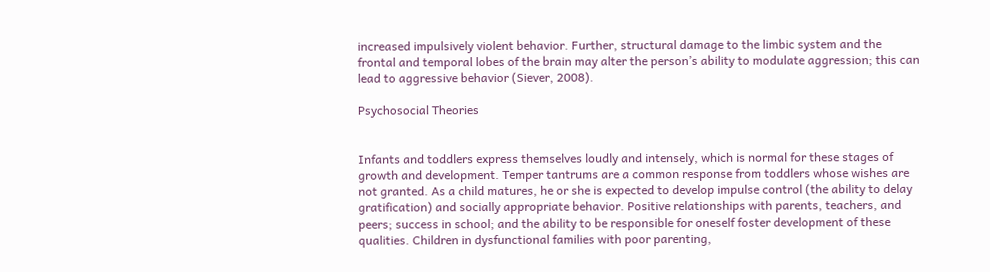increased impulsively violent behavior. Further, structural damage to the limbic system and the frontal and temporal lobes of the brain may alter the person’s ability to modulate aggression; this can lead to aggressive behavior (Siever, 2008).

Psychosocial Theories


Infants and toddlers express themselves loudly and intensely, which is normal for these stages of growth and development. Temper tantrums are a common response from toddlers whose wishes are not granted. As a child matures, he or she is expected to develop impulse control (the ability to delay gratification) and socially appropriate behavior. Positive relationships with parents, teachers, and peers; success in school; and the ability to be responsible for oneself foster development of these qualities. Children in dysfunctional families with poor parenting,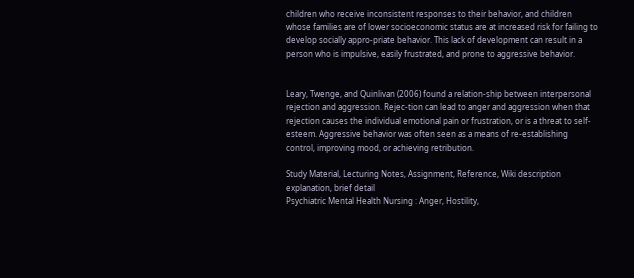children who receive inconsistent responses to their behavior, and children whose families are of lower socioeconomic status are at increased risk for failing to develop socially appro-priate behavior. This lack of development can result in a person who is impulsive, easily frustrated, and prone to aggressive behavior.


Leary, Twenge, and Quinlivan (2006) found a relation-ship between interpersonal rejection and aggression. Rejec-tion can lead to anger and aggression when that rejection causes the individual emotional pain or frustration, or is a threat to self-esteem. Aggressive behavior was often seen as a means of re-establishing control, improving mood, or achieving retribution.

Study Material, Lecturing Notes, Assignment, Reference, Wiki description explanation, brief detail
Psychiatric Mental Health Nursing : Anger, Hostility,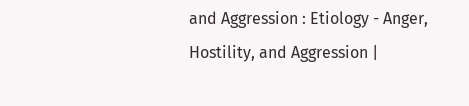and Aggression : Etiology - Anger, Hostility, and Aggression |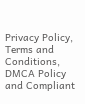Privacy Policy, Terms and Conditions, DMCA Policy and Compliant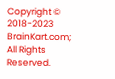Copyright © 2018-2023 BrainKart.com; All Rights Reserved.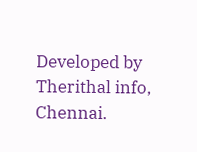Developed by Therithal info, Chennai.